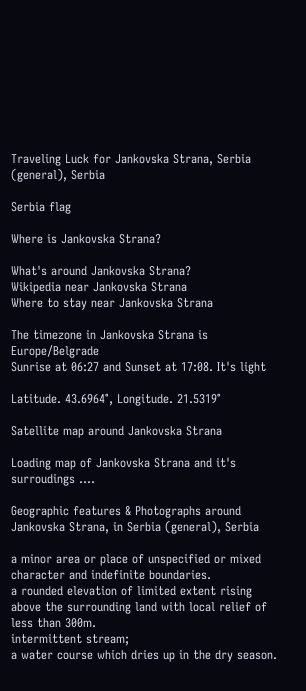Traveling Luck for Jankovska Strana, Serbia (general), Serbia

Serbia flag

Where is Jankovska Strana?

What's around Jankovska Strana?
Wikipedia near Jankovska Strana
Where to stay near Jankovska Strana

The timezone in Jankovska Strana is Europe/Belgrade
Sunrise at 06:27 and Sunset at 17:08. It's light

Latitude. 43.6964°, Longitude. 21.5319°

Satellite map around Jankovska Strana

Loading map of Jankovska Strana and it's surroudings ....

Geographic features & Photographs around Jankovska Strana, in Serbia (general), Serbia

a minor area or place of unspecified or mixed character and indefinite boundaries.
a rounded elevation of limited extent rising above the surrounding land with local relief of less than 300m.
intermittent stream;
a water course which dries up in the dry season.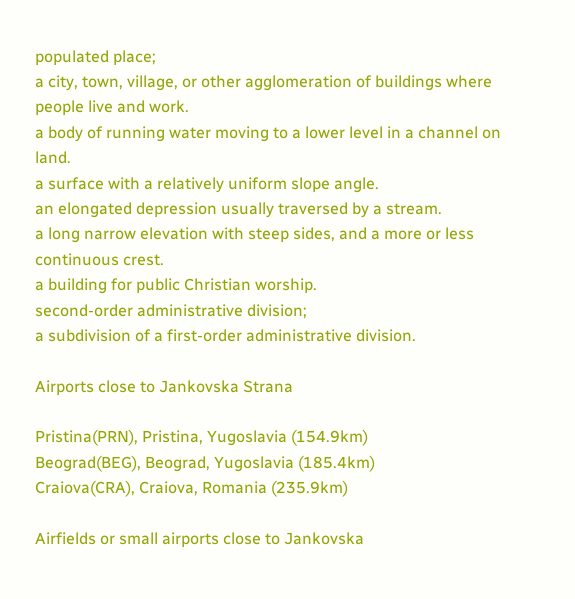populated place;
a city, town, village, or other agglomeration of buildings where people live and work.
a body of running water moving to a lower level in a channel on land.
a surface with a relatively uniform slope angle.
an elongated depression usually traversed by a stream.
a long narrow elevation with steep sides, and a more or less continuous crest.
a building for public Christian worship.
second-order administrative division;
a subdivision of a first-order administrative division.

Airports close to Jankovska Strana

Pristina(PRN), Pristina, Yugoslavia (154.9km)
Beograd(BEG), Beograd, Yugoslavia (185.4km)
Craiova(CRA), Craiova, Romania (235.9km)

Airfields or small airports close to Jankovska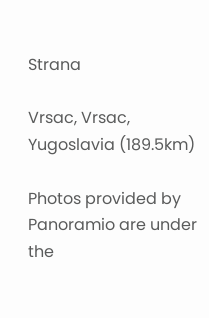Strana

Vrsac, Vrsac, Yugoslavia (189.5km)

Photos provided by Panoramio are under the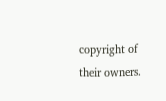copyright of their owners.